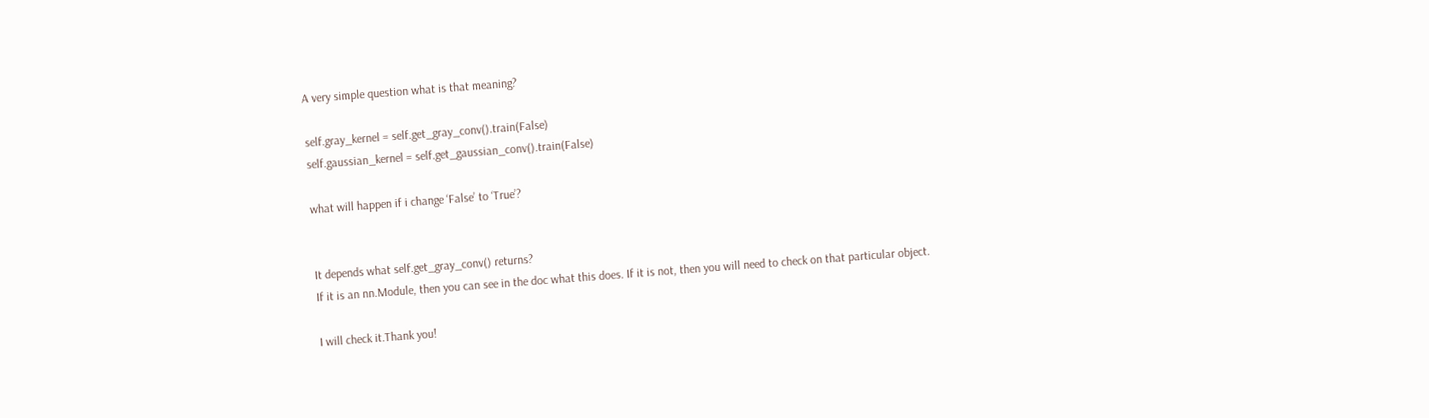A very simple question what is that meaning?

self.gray_kernel = self.get_gray_conv().train(False)
self.gaussian_kernel = self.get_gaussian_conv().train(False)

what will happen if i change ‘False’ to ‘True’?


It depends what self.get_gray_conv() returns?
If it is an nn.Module, then you can see in the doc what this does. If it is not, then you will need to check on that particular object.

I will check it.Thank you!